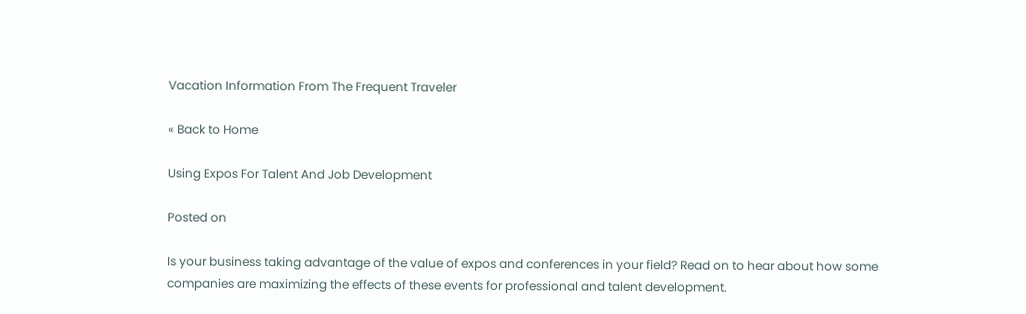Vacation Information From The Frequent Traveler

« Back to Home

Using Expos For Talent And Job Development

Posted on

Is your business taking advantage of the value of expos and conferences in your field? Read on to hear about how some companies are maximizing the effects of these events for professional and talent development.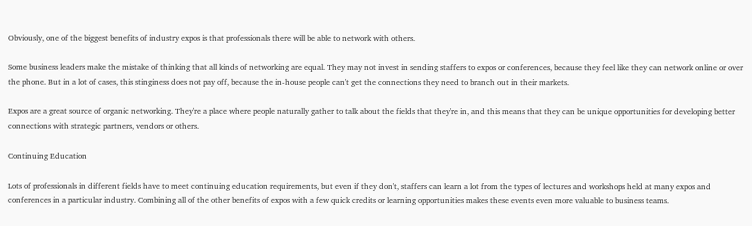Obviously, one of the biggest benefits of industry expos is that professionals there will be able to network with others.

Some business leaders make the mistake of thinking that all kinds of networking are equal. They may not invest in sending staffers to expos or conferences, because they feel like they can network online or over the phone. But in a lot of cases, this stinginess does not pay off, because the in-house people can't get the connections they need to branch out in their markets.

Expos are a great source of organic networking. They're a place where people naturally gather to talk about the fields that they're in, and this means that they can be unique opportunities for developing better connections with strategic partners, vendors or others.

Continuing Education

Lots of professionals in different fields have to meet continuing education requirements, but even if they don't, staffers can learn a lot from the types of lectures and workshops held at many expos and conferences in a particular industry. Combining all of the other benefits of expos with a few quick credits or learning opportunities makes these events even more valuable to business teams.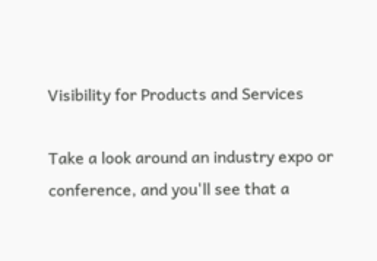Visibility for Products and Services

Take a look around an industry expo or conference, and you'll see that a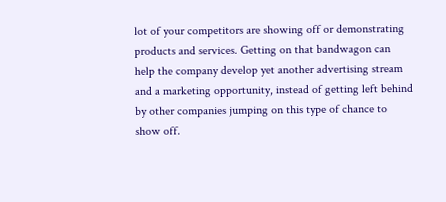lot of your competitors are showing off or demonstrating products and services. Getting on that bandwagon can help the company develop yet another advertising stream and a marketing opportunity, instead of getting left behind by other companies jumping on this type of chance to show off.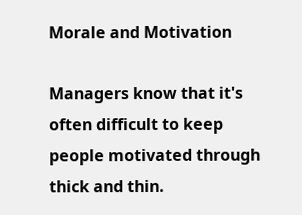Morale and Motivation

Managers know that it's often difficult to keep people motivated through thick and thin.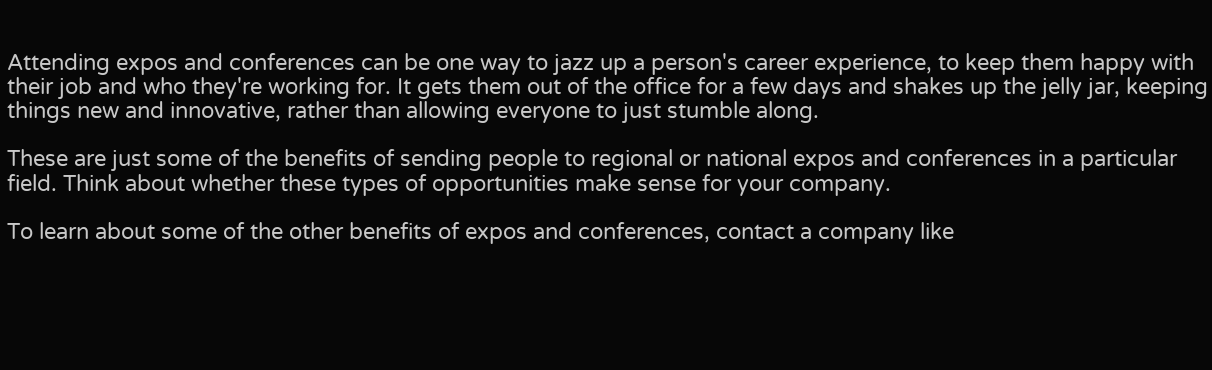Attending expos and conferences can be one way to jazz up a person's career experience, to keep them happy with their job and who they're working for. It gets them out of the office for a few days and shakes up the jelly jar, keeping things new and innovative, rather than allowing everyone to just stumble along.

These are just some of the benefits of sending people to regional or national expos and conferences in a particular field. Think about whether these types of opportunities make sense for your company.

To learn about some of the other benefits of expos and conferences, contact a company like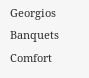Georgios Banquets Comfort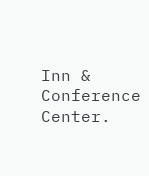Inn & Conference Center.